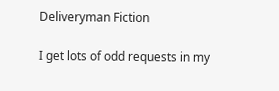Deliveryman Fiction

I get lots of odd requests in my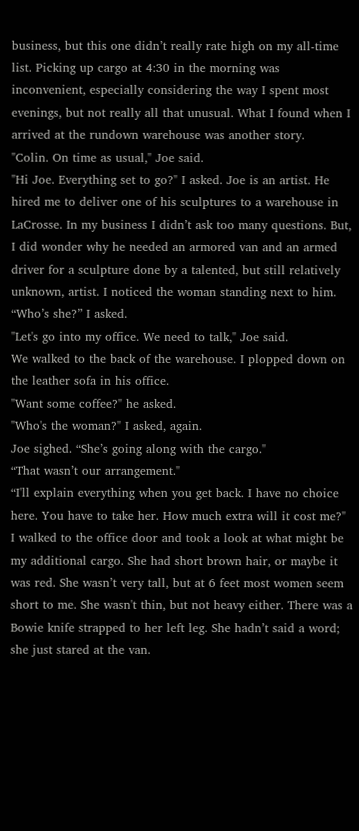business, but this one didn’t really rate high on my all-time list. Picking up cargo at 4:30 in the morning was inconvenient, especially considering the way I spent most evenings, but not really all that unusual. What I found when I arrived at the rundown warehouse was another story.
"Colin. On time as usual," Joe said.
"Hi Joe. Everything set to go?" I asked. Joe is an artist. He  hired me to deliver one of his sculptures to a warehouse in LaCrosse. In my business I didn’t ask too many questions. But, I did wonder why he needed an armored van and an armed driver for a sculpture done by a talented, but still relatively unknown, artist. I noticed the woman standing next to him.
“Who’s she?” I asked.
"Let's go into my office. We need to talk," Joe said.
We walked to the back of the warehouse. I plopped down on the leather sofa in his office.
"Want some coffee?" he asked.
"Who's the woman?" I asked, again.
Joe sighed. “She’s going along with the cargo."
“That wasn’t our arrangement."
“I'll explain everything when you get back. I have no choice here. You have to take her. How much extra will it cost me?"
I walked to the office door and took a look at what might be my additional cargo. She had short brown hair, or maybe it was red. She wasn’t very tall, but at 6 feet most women seem short to me. She wasn't thin, but not heavy either. There was a Bowie knife strapped to her left leg. She hadn’t said a word; she just stared at the van.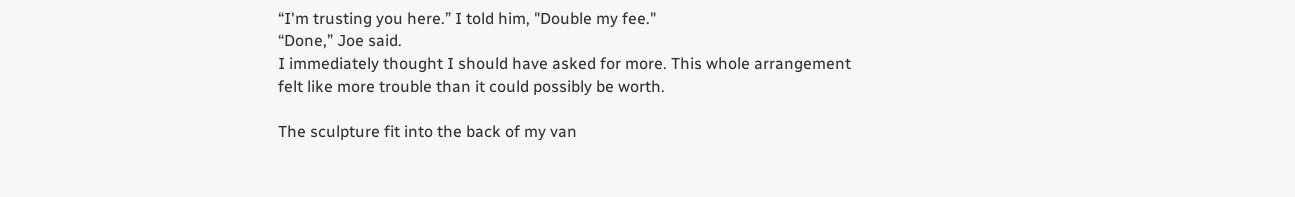“I'm trusting you here.” I told him, "Double my fee."
“Done,” Joe said.
I immediately thought I should have asked for more. This whole arrangement felt like more trouble than it could possibly be worth.

The sculpture fit into the back of my van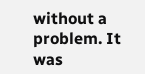without a problem. It was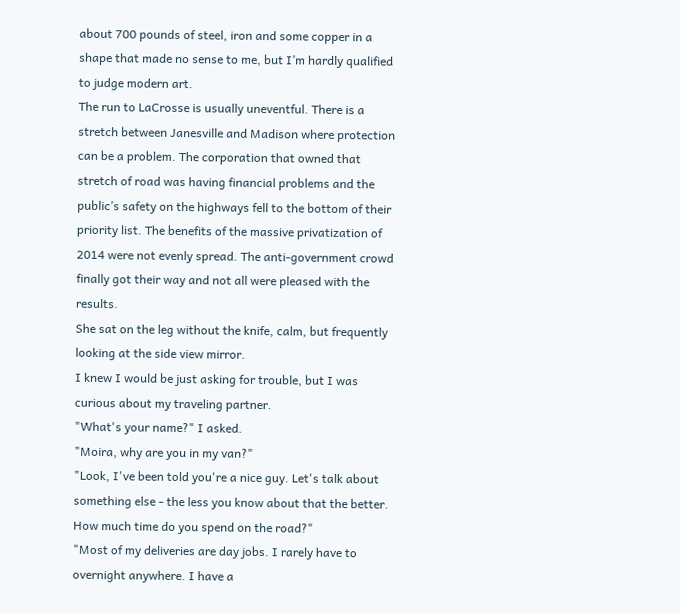about 700 pounds of steel, iron and some copper in a shape that made no sense to me, but I’m hardly qualified to judge modern art.
The run to LaCrosse is usually uneventful. There is a stretch between Janesville and Madison where protection can be a problem. The corporation that owned that stretch of road was having financial problems and the public’s safety on the highways fell to the bottom of their priority list. The benefits of the massive privatization of 2014 were not evenly spread. The anti-government crowd finally got their way and not all were pleased with the results.
She sat on the leg without the knife, calm, but frequently looking at the side view mirror.
I knew I would be just asking for trouble, but I was curious about my traveling partner.
"What's your name?" I asked.
"Moira, why are you in my van?"
"Look, I've been told you're a nice guy. Let's talk about something else - the less you know about that the better. How much time do you spend on the road?"
"Most of my deliveries are day jobs. I rarely have to overnight anywhere. I have a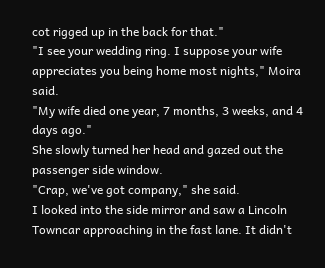cot rigged up in the back for that."
"I see your wedding ring. I suppose your wife appreciates you being home most nights," Moira said.
"My wife died one year, 7 months, 3 weeks, and 4 days ago."
She slowly turned her head and gazed out the passenger side window.
"Crap, we've got company," she said.
I looked into the side mirror and saw a Lincoln Towncar approaching in the fast lane. It didn't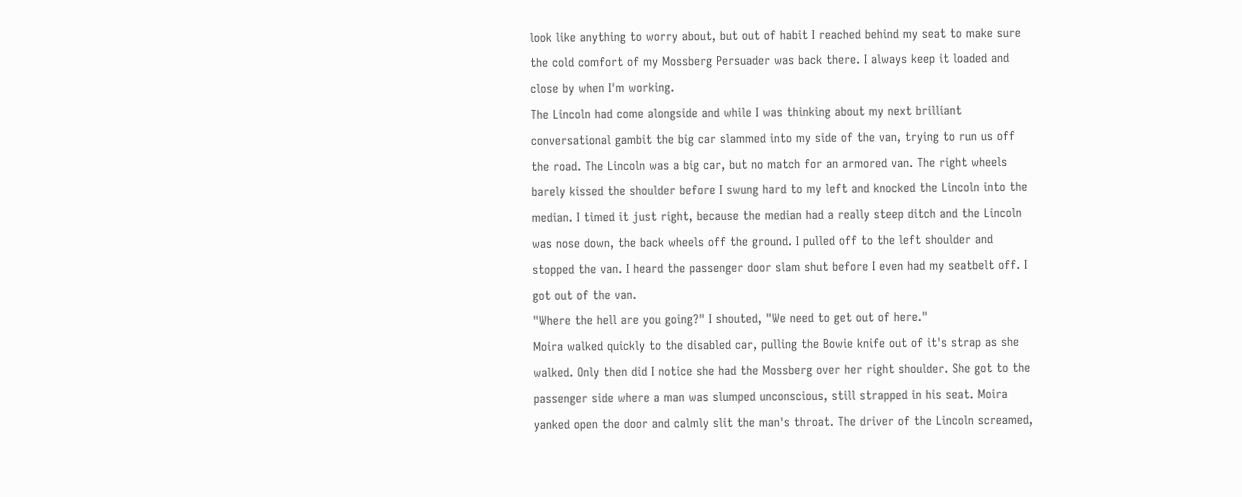look like anything to worry about, but out of habit I reached behind my seat to make sure the cold comfort of my Mossberg Persuader was back there. I always keep it loaded and close by when I'm working.
The Lincoln had come alongside and while I was thinking about my next brilliant conversational gambit the big car slammed into my side of the van, trying to run us off the road. The Lincoln was a big car, but no match for an armored van. The right wheels barely kissed the shoulder before I swung hard to my left and knocked the Lincoln into the median. I timed it just right, because the median had a really steep ditch and the Lincoln was nose down, the back wheels off the ground. I pulled off to the left shoulder and stopped the van. I heard the passenger door slam shut before I even had my seatbelt off. I got out of the van.
"Where the hell are you going?" I shouted, "We need to get out of here."
Moira walked quickly to the disabled car, pulling the Bowie knife out of it's strap as she walked. Only then did I notice she had the Mossberg over her right shoulder. She got to the passenger side where a man was slumped unconscious, still strapped in his seat. Moira yanked open the door and calmly slit the man's throat. The driver of the Lincoln screamed,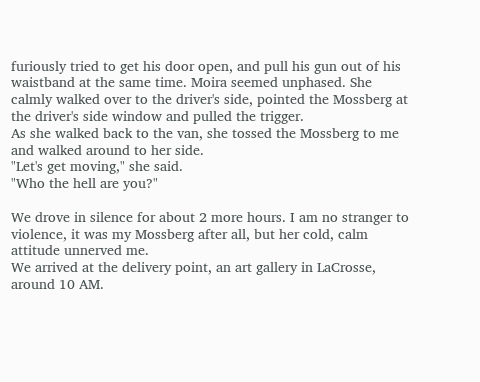furiously tried to get his door open, and pull his gun out of his waistband at the same time. Moira seemed unphased. She calmly walked over to the driver's side, pointed the Mossberg at the driver's side window and pulled the trigger.
As she walked back to the van, she tossed the Mossberg to me and walked around to her side.
"Let's get moving," she said.
"Who the hell are you?"

We drove in silence for about 2 more hours. I am no stranger to violence, it was my Mossberg after all, but her cold, calm attitude unnerved me.
We arrived at the delivery point, an art gallery in LaCrosse, around 10 AM.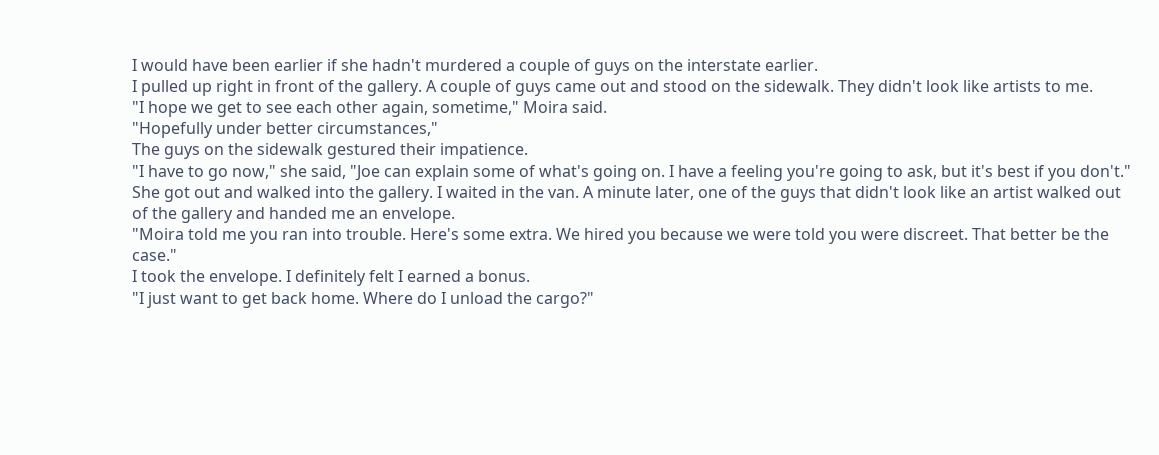I would have been earlier if she hadn't murdered a couple of guys on the interstate earlier.
I pulled up right in front of the gallery. A couple of guys came out and stood on the sidewalk. They didn't look like artists to me.
"I hope we get to see each other again, sometime," Moira said.
"Hopefully under better circumstances,"
The guys on the sidewalk gestured their impatience.
"I have to go now," she said, "Joe can explain some of what's going on. I have a feeling you're going to ask, but it's best if you don't."
She got out and walked into the gallery. I waited in the van. A minute later, one of the guys that didn't look like an artist walked out of the gallery and handed me an envelope.
"Moira told me you ran into trouble. Here's some extra. We hired you because we were told you were discreet. That better be the case."
I took the envelope. I definitely felt I earned a bonus.
"I just want to get back home. Where do I unload the cargo?"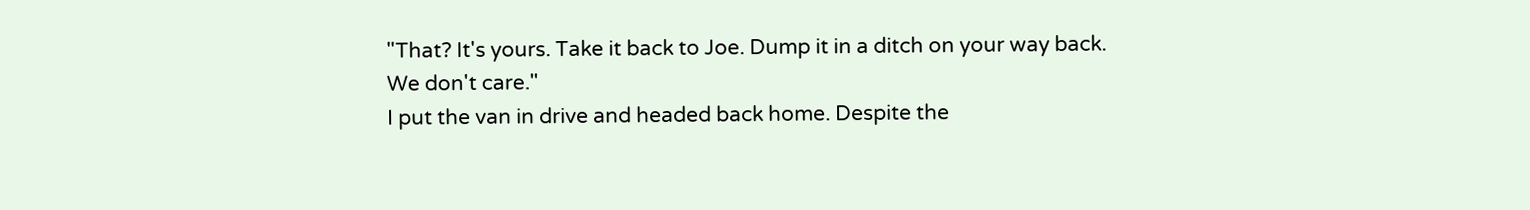"That? It's yours. Take it back to Joe. Dump it in a ditch on your way back. We don't care."
I put the van in drive and headed back home. Despite the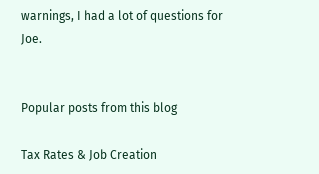warnings, I had a lot of questions for Joe.


Popular posts from this blog

Tax Rates & Job Creation